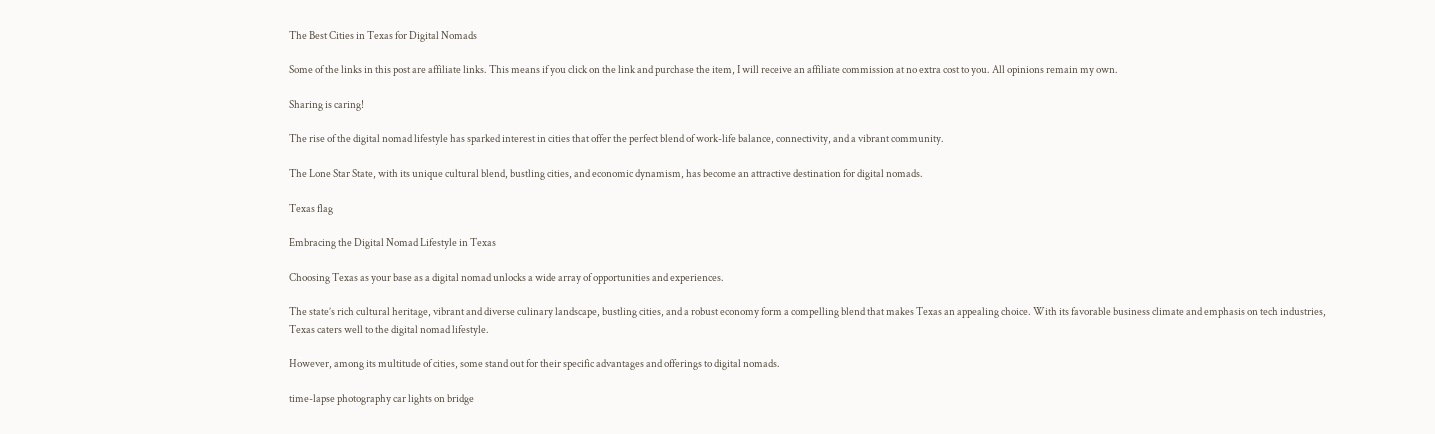The Best Cities in Texas for Digital Nomads

Some of the links in this post are affiliate links. This means if you click on the link and purchase the item, I will receive an affiliate commission at no extra cost to you. All opinions remain my own.

Sharing is caring!

The rise of the digital nomad lifestyle has sparked interest in cities that offer the perfect blend of work-life balance, connectivity, and a vibrant community.

The Lone Star State, with its unique cultural blend, bustling cities, and economic dynamism, has become an attractive destination for digital nomads.

Texas flag

Embracing the Digital Nomad Lifestyle in Texas

Choosing Texas as your base as a digital nomad unlocks a wide array of opportunities and experiences.

The state’s rich cultural heritage, vibrant and diverse culinary landscape, bustling cities, and a robust economy form a compelling blend that makes Texas an appealing choice. With its favorable business climate and emphasis on tech industries, Texas caters well to the digital nomad lifestyle.

However, among its multitude of cities, some stand out for their specific advantages and offerings to digital nomads.

time-lapse photography car lights on bridge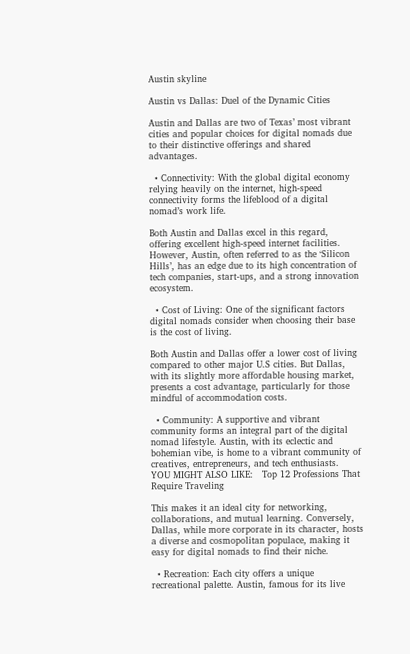Austin skyline

Austin vs Dallas: Duel of the Dynamic Cities

Austin and Dallas are two of Texas’ most vibrant cities and popular choices for digital nomads due to their distinctive offerings and shared advantages.

  • Connectivity: With the global digital economy relying heavily on the internet, high-speed connectivity forms the lifeblood of a digital nomad’s work life.

Both Austin and Dallas excel in this regard, offering excellent high-speed internet facilities. However, Austin, often referred to as the ‘Silicon Hills’, has an edge due to its high concentration of tech companies, start-ups, and a strong innovation ecosystem.

  • Cost of Living: One of the significant factors digital nomads consider when choosing their base is the cost of living.

Both Austin and Dallas offer a lower cost of living compared to other major U.S cities. But Dallas, with its slightly more affordable housing market, presents a cost advantage, particularly for those mindful of accommodation costs.

  • Community: A supportive and vibrant community forms an integral part of the digital nomad lifestyle. Austin, with its eclectic and bohemian vibe, is home to a vibrant community of creatives, entrepreneurs, and tech enthusiasts.
YOU MIGHT ALSO LIKE:   Top 12 Professions That Require Traveling

This makes it an ideal city for networking, collaborations, and mutual learning. Conversely, Dallas, while more corporate in its character, hosts a diverse and cosmopolitan populace, making it easy for digital nomads to find their niche.

  • Recreation: Each city offers a unique recreational palette. Austin, famous for its live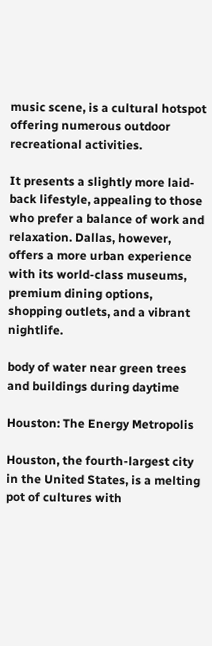music scene, is a cultural hotspot offering numerous outdoor recreational activities.

It presents a slightly more laid-back lifestyle, appealing to those who prefer a balance of work and relaxation. Dallas, however, offers a more urban experience with its world-class museums, premium dining options, shopping outlets, and a vibrant nightlife.

body of water near green trees and buildings during daytime

Houston: The Energy Metropolis

Houston, the fourth-largest city in the United States, is a melting pot of cultures with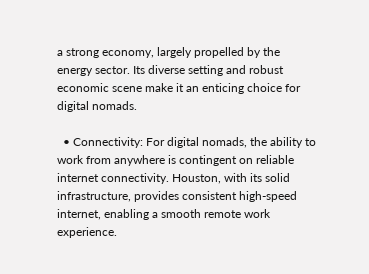a strong economy, largely propelled by the energy sector. Its diverse setting and robust economic scene make it an enticing choice for digital nomads.

  • Connectivity: For digital nomads, the ability to work from anywhere is contingent on reliable internet connectivity. Houston, with its solid infrastructure, provides consistent high-speed internet, enabling a smooth remote work experience.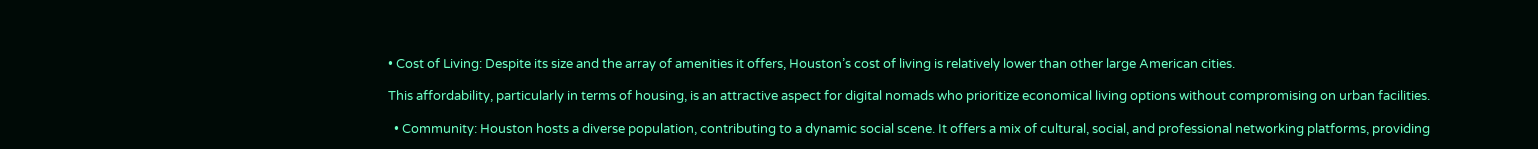• Cost of Living: Despite its size and the array of amenities it offers, Houston’s cost of living is relatively lower than other large American cities.

This affordability, particularly in terms of housing, is an attractive aspect for digital nomads who prioritize economical living options without compromising on urban facilities.

  • Community: Houston hosts a diverse population, contributing to a dynamic social scene. It offers a mix of cultural, social, and professional networking platforms, providing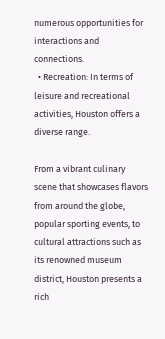numerous opportunities for interactions and connections.
  • Recreation: In terms of leisure and recreational activities, Houston offers a diverse range.

From a vibrant culinary scene that showcases flavors from around the globe, popular sporting events, to cultural attractions such as its renowned museum district, Houston presents a rich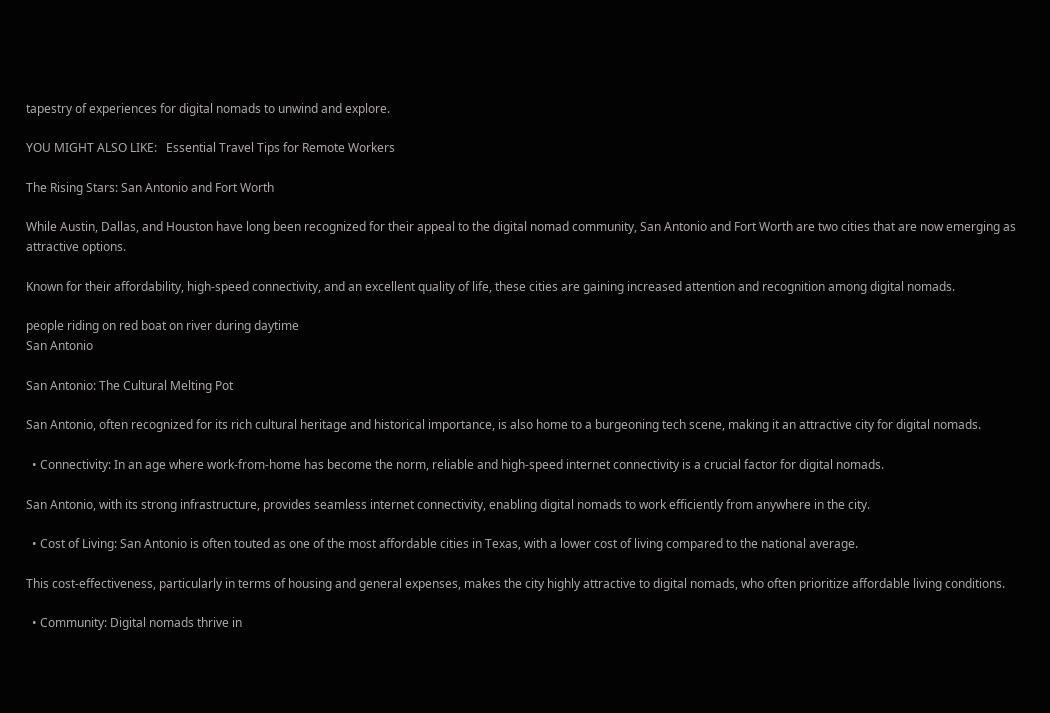tapestry of experiences for digital nomads to unwind and explore.

YOU MIGHT ALSO LIKE:   Essential Travel Tips for Remote Workers

The Rising Stars: San Antonio and Fort Worth

While Austin, Dallas, and Houston have long been recognized for their appeal to the digital nomad community, San Antonio and Fort Worth are two cities that are now emerging as attractive options.

Known for their affordability, high-speed connectivity, and an excellent quality of life, these cities are gaining increased attention and recognition among digital nomads.

people riding on red boat on river during daytime
San Antonio

San Antonio: The Cultural Melting Pot

San Antonio, often recognized for its rich cultural heritage and historical importance, is also home to a burgeoning tech scene, making it an attractive city for digital nomads.

  • Connectivity: In an age where work-from-home has become the norm, reliable and high-speed internet connectivity is a crucial factor for digital nomads.

San Antonio, with its strong infrastructure, provides seamless internet connectivity, enabling digital nomads to work efficiently from anywhere in the city.

  • Cost of Living: San Antonio is often touted as one of the most affordable cities in Texas, with a lower cost of living compared to the national average.

This cost-effectiveness, particularly in terms of housing and general expenses, makes the city highly attractive to digital nomads, who often prioritize affordable living conditions.

  • Community: Digital nomads thrive in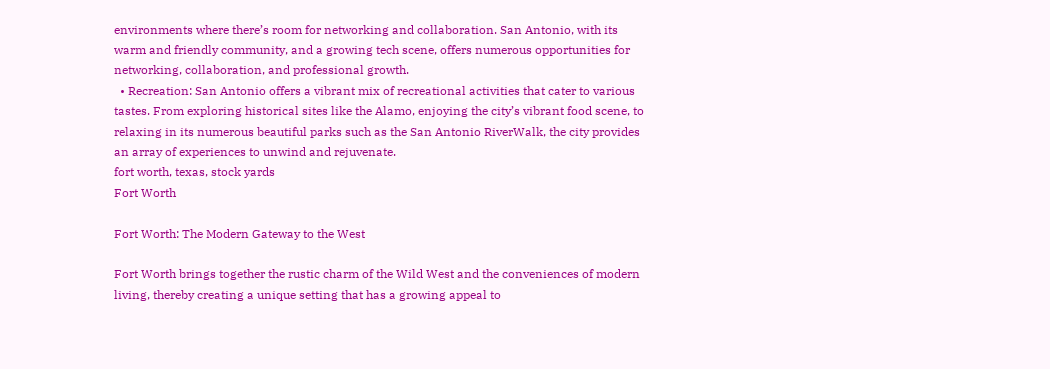environments where there’s room for networking and collaboration. San Antonio, with its warm and friendly community, and a growing tech scene, offers numerous opportunities for networking, collaboration, and professional growth.
  • Recreation: San Antonio offers a vibrant mix of recreational activities that cater to various tastes. From exploring historical sites like the Alamo, enjoying the city’s vibrant food scene, to relaxing in its numerous beautiful parks such as the San Antonio RiverWalk, the city provides an array of experiences to unwind and rejuvenate.
fort worth, texas, stock yards
Fort Worth

Fort Worth: The Modern Gateway to the West

Fort Worth brings together the rustic charm of the Wild West and the conveniences of modern living, thereby creating a unique setting that has a growing appeal to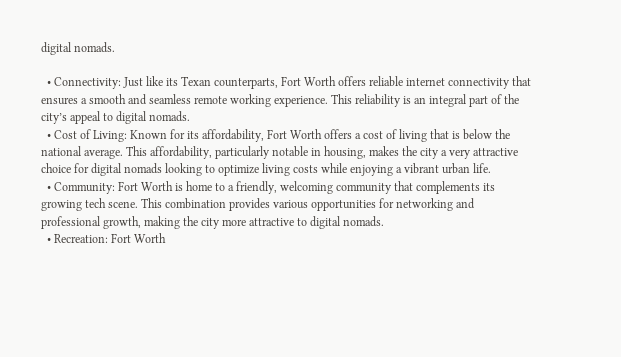digital nomads.

  • Connectivity: Just like its Texan counterparts, Fort Worth offers reliable internet connectivity that ensures a smooth and seamless remote working experience. This reliability is an integral part of the city’s appeal to digital nomads.
  • Cost of Living: Known for its affordability, Fort Worth offers a cost of living that is below the national average. This affordability, particularly notable in housing, makes the city a very attractive choice for digital nomads looking to optimize living costs while enjoying a vibrant urban life.
  • Community: Fort Worth is home to a friendly, welcoming community that complements its growing tech scene. This combination provides various opportunities for networking and professional growth, making the city more attractive to digital nomads.
  • Recreation: Fort Worth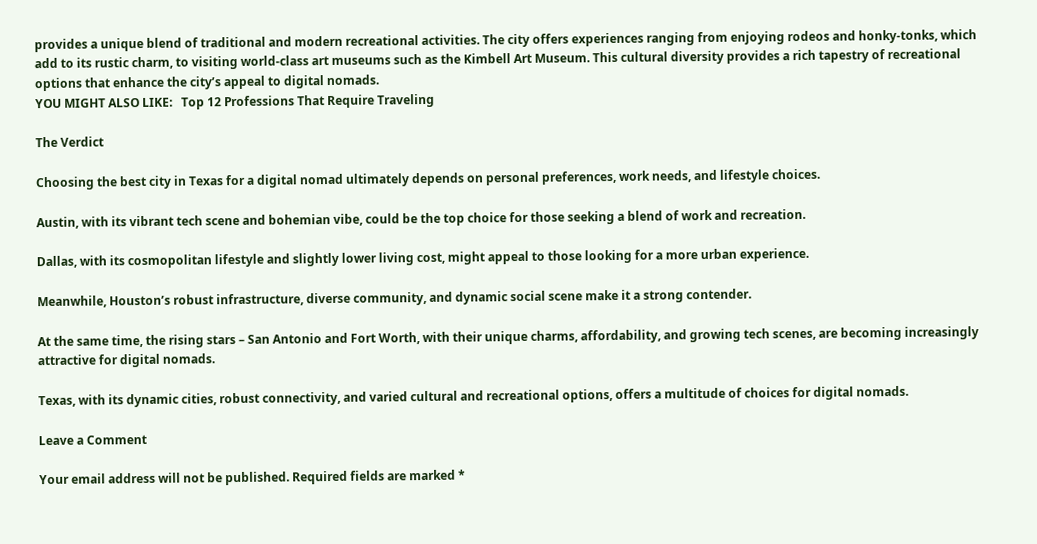provides a unique blend of traditional and modern recreational activities. The city offers experiences ranging from enjoying rodeos and honky-tonks, which add to its rustic charm, to visiting world-class art museums such as the Kimbell Art Museum. This cultural diversity provides a rich tapestry of recreational options that enhance the city’s appeal to digital nomads.
YOU MIGHT ALSO LIKE:   Top 12 Professions That Require Traveling

The Verdict

Choosing the best city in Texas for a digital nomad ultimately depends on personal preferences, work needs, and lifestyle choices.

Austin, with its vibrant tech scene and bohemian vibe, could be the top choice for those seeking a blend of work and recreation.

Dallas, with its cosmopolitan lifestyle and slightly lower living cost, might appeal to those looking for a more urban experience.

Meanwhile, Houston’s robust infrastructure, diverse community, and dynamic social scene make it a strong contender.

At the same time, the rising stars – San Antonio and Fort Worth, with their unique charms, affordability, and growing tech scenes, are becoming increasingly attractive for digital nomads.

Texas, with its dynamic cities, robust connectivity, and varied cultural and recreational options, offers a multitude of choices for digital nomads.

Leave a Comment

Your email address will not be published. Required fields are marked *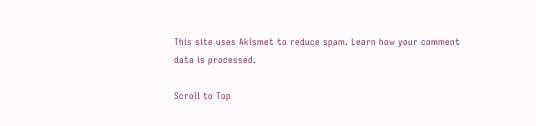This site uses Akismet to reduce spam. Learn how your comment data is processed.

Scroll to Top